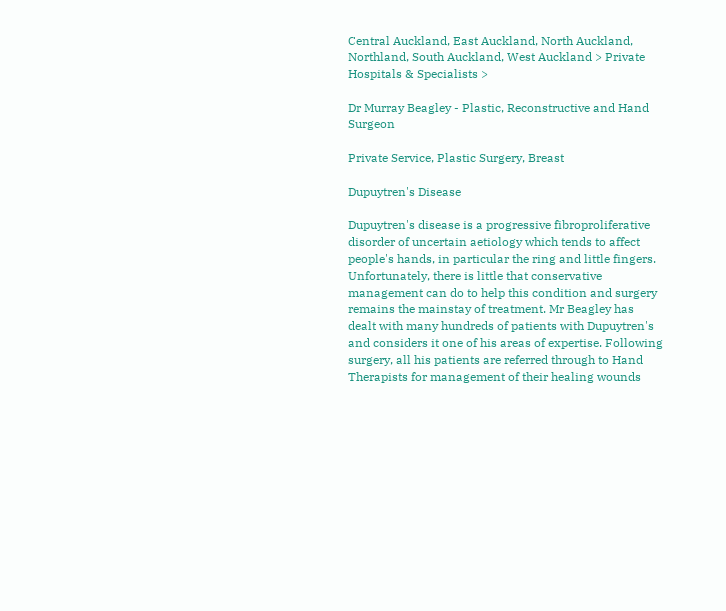Central Auckland, East Auckland, North Auckland, Northland, South Auckland, West Auckland > Private Hospitals & Specialists >

Dr Murray Beagley - Plastic, Reconstructive and Hand Surgeon

Private Service, Plastic Surgery, Breast

Dupuytren's Disease

Dupuytren's disease is a progressive fibroproliferative disorder of uncertain aetiology which tends to affect people's hands, in particular the ring and little fingers. Unfortunately, there is little that conservative management can do to help this condition and surgery remains the mainstay of treatment. Mr Beagley has dealt with many hundreds of patients with Dupuytren's and considers it one of his areas of expertise. Following surgery, all his patients are referred through to Hand Therapists for management of their healing wounds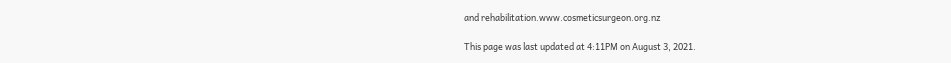and rehabilitation.www.cosmeticsurgeon.org.nz

This page was last updated at 4:11PM on August 3, 2021.